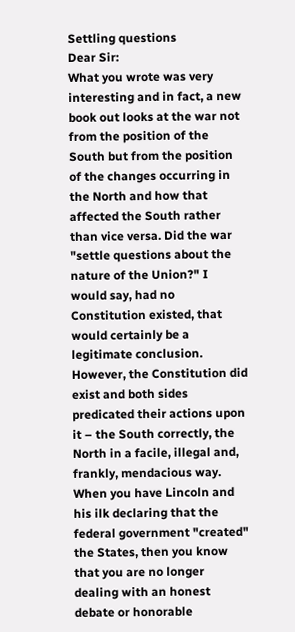Settling questions
Dear Sir:
What you wrote was very interesting and in fact, a new book out looks at the war not from the position of the South but from the position of the changes occurring in the North and how that affected the South rather than vice versa. Did the war "settle questions about the nature of the Union?" I would say, had no Constitution existed, that would certainly be a legitimate conclusion. However, the Constitution did exist and both sides predicated their actions upon it – the South correctly, the North in a facile, illegal and, frankly, mendacious way. When you have Lincoln and his ilk declaring that the federal government "created" the States, then you know that you are no longer dealing with an honest debate or honorable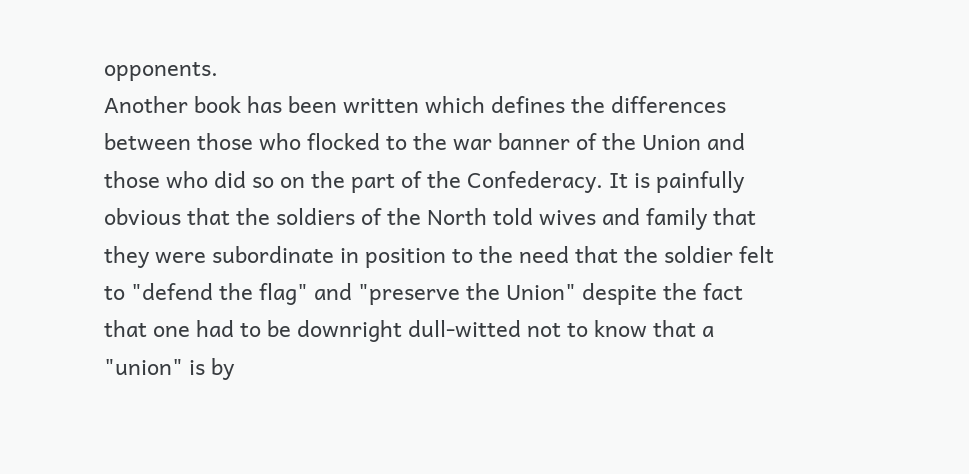opponents.
Another book has been written which defines the differences between those who flocked to the war banner of the Union and those who did so on the part of the Confederacy. It is painfully obvious that the soldiers of the North told wives and family that they were subordinate in position to the need that the soldier felt to "defend the flag" and "preserve the Union" despite the fact that one had to be downright dull-witted not to know that a "union" is by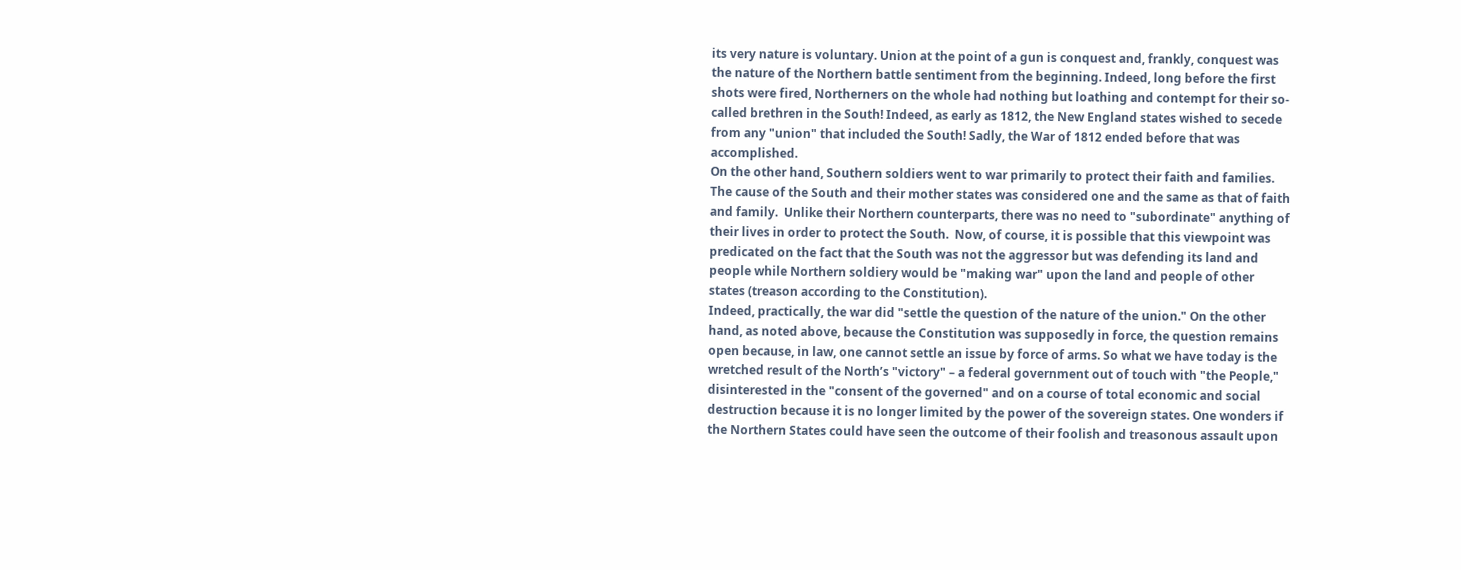its very nature is voluntary. Union at the point of a gun is conquest and, frankly, conquest was the nature of the Northern battle sentiment from the beginning. Indeed, long before the first shots were fired, Northerners on the whole had nothing but loathing and contempt for their so-called brethren in the South! Indeed, as early as 1812, the New England states wished to secede from any "union" that included the South! Sadly, the War of 1812 ended before that was accomplished.
On the other hand, Southern soldiers went to war primarily to protect their faith and families. The cause of the South and their mother states was considered one and the same as that of faith and family.  Unlike their Northern counterparts, there was no need to "subordinate" anything of their lives in order to protect the South.  Now, of course, it is possible that this viewpoint was predicated on the fact that the South was not the aggressor but was defending its land and people while Northern soldiery would be "making war" upon the land and people of other states (treason according to the Constitution).
Indeed, practically, the war did "settle the question of the nature of the union." On the other hand, as noted above, because the Constitution was supposedly in force, the question remains open because, in law, one cannot settle an issue by force of arms. So what we have today is the wretched result of the North’s "victory" – a federal government out of touch with "the People," disinterested in the "consent of the governed" and on a course of total economic and social destruction because it is no longer limited by the power of the sovereign states. One wonders if the Northern States could have seen the outcome of their foolish and treasonous assault upon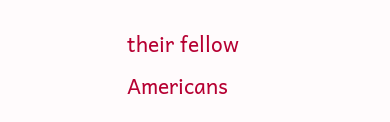their fellow Americans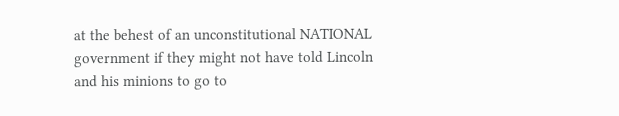at the behest of an unconstitutional NATIONAL government if they might not have told Lincoln and his minions to go to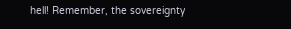hell! Remember, the sovereignty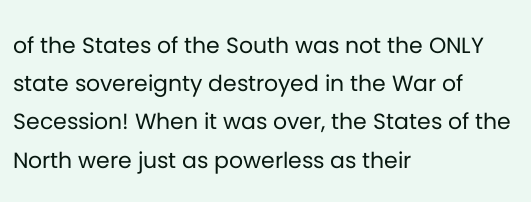of the States of the South was not the ONLY state sovereignty destroyed in the War of Secession! When it was over, the States of the North were just as powerless as their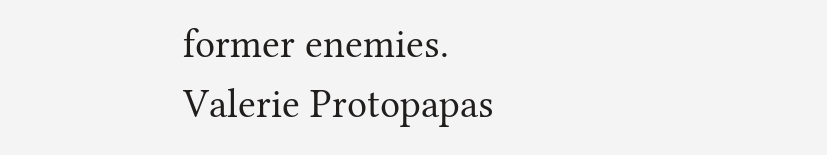former enemies.
Valerie Protopapas